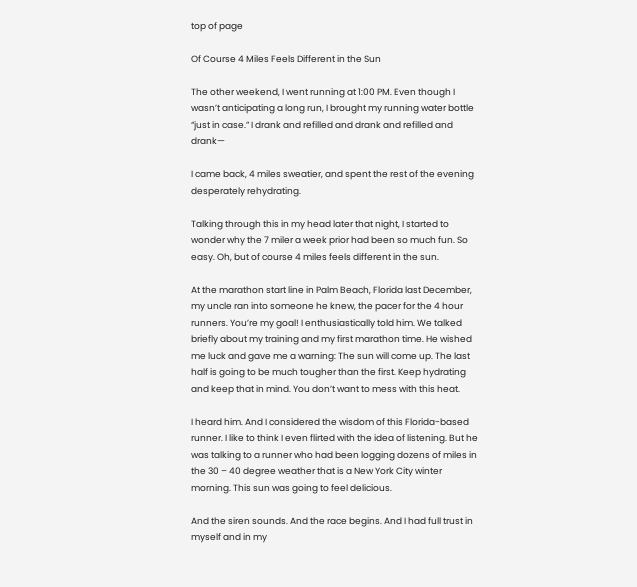top of page

Of Course 4 Miles Feels Different in the Sun

The other weekend, I went running at 1:00 PM. Even though I wasn’t anticipating a long run, I brought my running water bottle “just in case.” I drank and refilled and drank and refilled and drank—

I came back, 4 miles sweatier, and spent the rest of the evening desperately rehydrating.

Talking through this in my head later that night, I started to wonder why the 7 miler a week prior had been so much fun. So easy. Oh, but of course 4 miles feels different in the sun.

At the marathon start line in Palm Beach, Florida last December, my uncle ran into someone he knew, the pacer for the 4 hour runners. You’re my goal! I enthusiastically told him. We talked briefly about my training and my first marathon time. He wished me luck and gave me a warning: The sun will come up. The last half is going to be much tougher than the first. Keep hydrating and keep that in mind. You don’t want to mess with this heat.

I heard him. And I considered the wisdom of this Florida-based runner. I like to think I even flirted with the idea of listening. But he was talking to a runner who had been logging dozens of miles in the 30 – 40 degree weather that is a New York City winter morning. This sun was going to feel delicious.

And the siren sounds. And the race begins. And I had full trust in myself and in my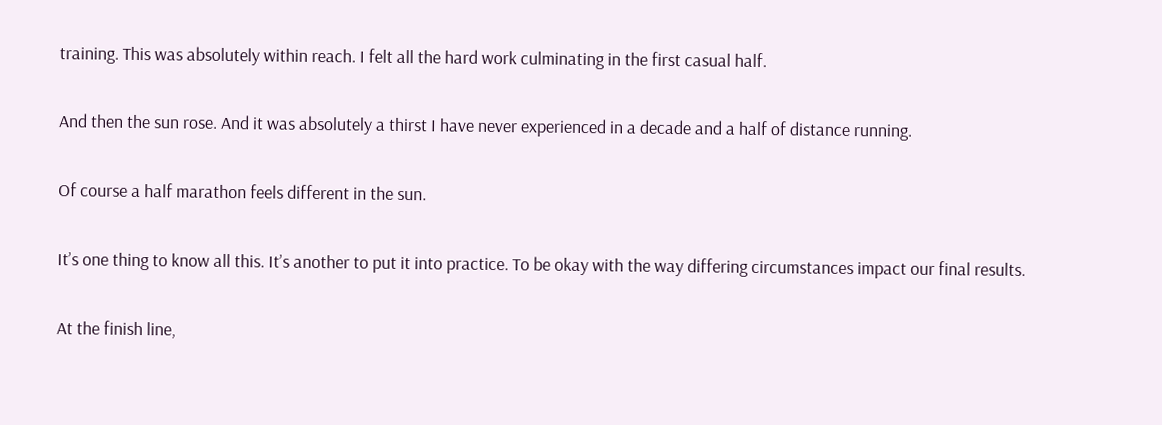training. This was absolutely within reach. I felt all the hard work culminating in the first casual half.

And then the sun rose. And it was absolutely a thirst I have never experienced in a decade and a half of distance running.

Of course a half marathon feels different in the sun.

It’s one thing to know all this. It’s another to put it into practice. To be okay with the way differing circumstances impact our final results.

At the finish line,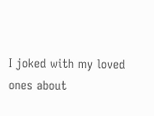I joked with my loved ones about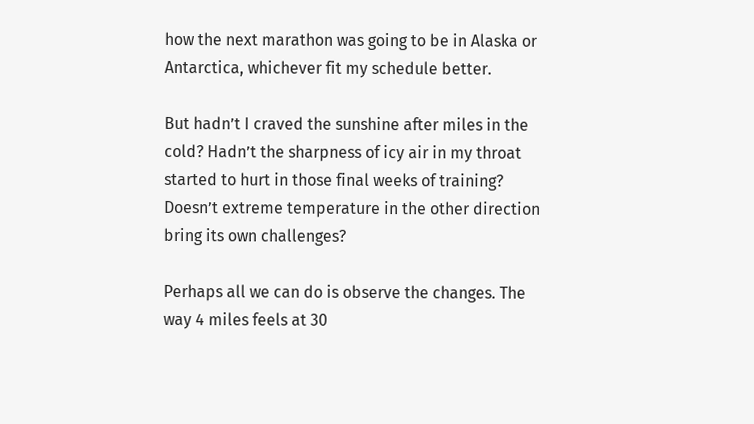how the next marathon was going to be in Alaska or Antarctica, whichever fit my schedule better.

But hadn’t I craved the sunshine after miles in the cold? Hadn’t the sharpness of icy air in my throat started to hurt in those final weeks of training? Doesn’t extreme temperature in the other direction bring its own challenges?

Perhaps all we can do is observe the changes. The way 4 miles feels at 30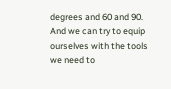degrees and 60 and 90. And we can try to equip ourselves with the tools we need to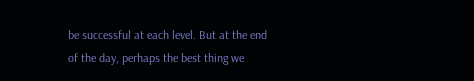be successful at each level. But at the end of the day, perhaps the best thing we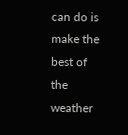can do is make the best of the weather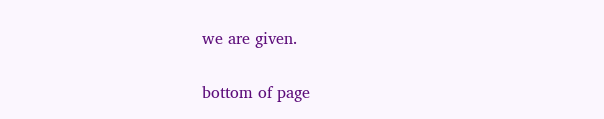we are given.


bottom of page